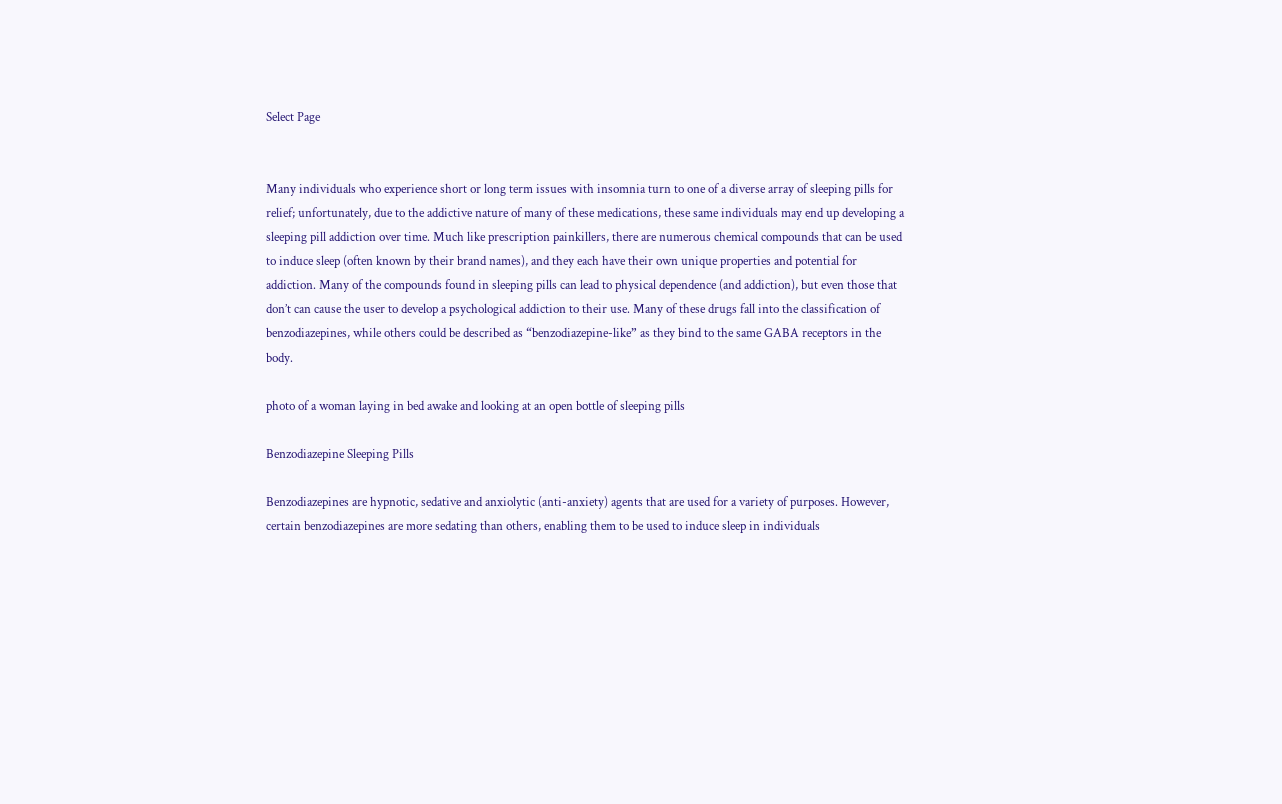Select Page


Many individuals who experience short or long term issues with insomnia turn to one of a diverse array of sleeping pills for relief; unfortunately, due to the addictive nature of many of these medications, these same individuals may end up developing a sleeping pill addiction over time. Much like prescription painkillers, there are numerous chemical compounds that can be used to induce sleep (often known by their brand names), and they each have their own unique properties and potential for addiction. Many of the compounds found in sleeping pills can lead to physical dependence (and addiction), but even those that don’t can cause the user to develop a psychological addiction to their use. Many of these drugs fall into the classification of benzodiazepines, while others could be described as “benzodiazepine-like” as they bind to the same GABA receptors in the body.

photo of a woman laying in bed awake and looking at an open bottle of sleeping pills

Benzodiazepine Sleeping Pills

Benzodiazepines are hypnotic, sedative and anxiolytic (anti-anxiety) agents that are used for a variety of purposes. However, certain benzodiazepines are more sedating than others, enabling them to be used to induce sleep in individuals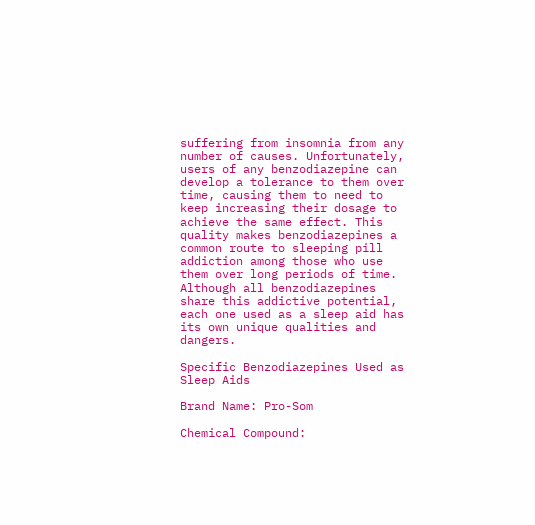suffering from insomnia from any number of causes. Unfortunately, users of any benzodiazepine can develop a tolerance to them over time, causing them to need to keep increasing their dosage to achieve the same effect. This quality makes benzodiazepines a common route to sleeping pill addiction among those who use them over long periods of time. Although all benzodiazepines share this addictive potential, each one used as a sleep aid has its own unique qualities and dangers.

Specific Benzodiazepines Used as Sleep Aids

Brand Name: Pro-Som

Chemical Compound: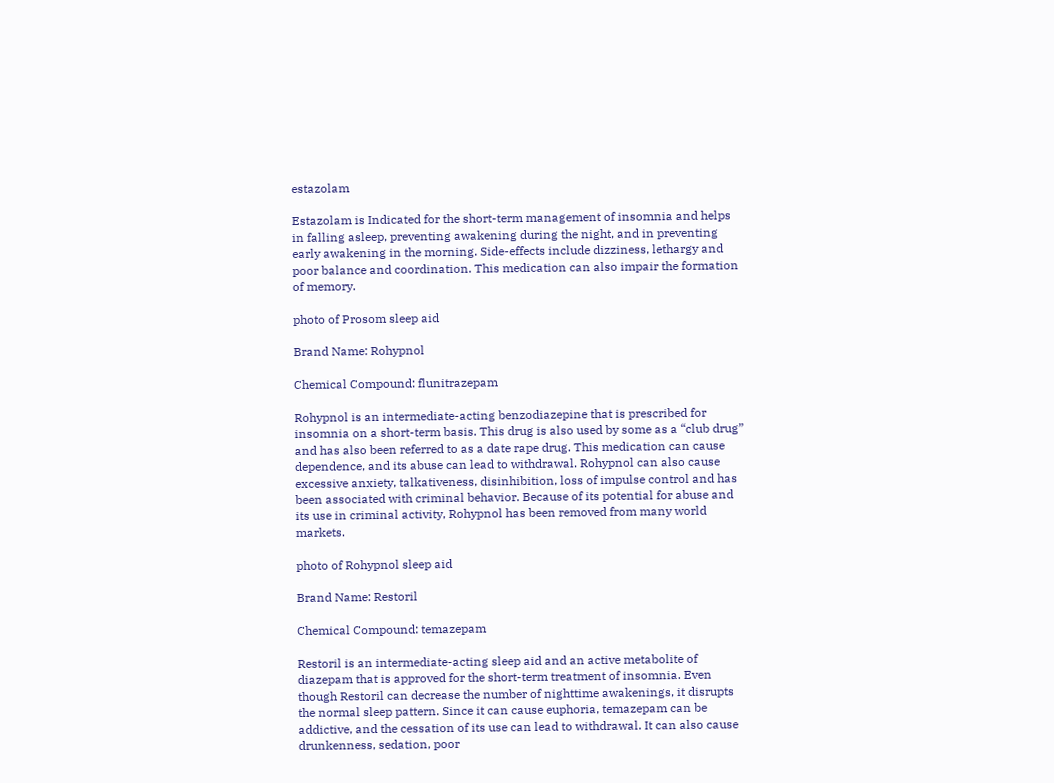estazolam

Estazolam is Indicated for the short-term management of insomnia and helps in falling asleep, preventing awakening during the night, and in preventing early awakening in the morning. Side-effects include dizziness, lethargy and poor balance and coordination. This medication can also impair the formation of memory.

photo of Prosom sleep aid

Brand Name: Rohypnol

Chemical Compound: flunitrazepam

Rohypnol is an intermediate-acting benzodiazepine that is prescribed for insomnia on a short-term basis. This drug is also used by some as a “club drug” and has also been referred to as a date rape drug. This medication can cause dependence, and its abuse can lead to withdrawal. Rohypnol can also cause excessive anxiety, talkativeness, disinhibition, loss of impulse control and has been associated with criminal behavior. Because of its potential for abuse and its use in criminal activity, Rohypnol has been removed from many world markets.

photo of Rohypnol sleep aid

Brand Name: Restoril

Chemical Compound: temazepam

Restoril is an intermediate-acting sleep aid and an active metabolite of diazepam that is approved for the short-term treatment of insomnia. Even though Restoril can decrease the number of nighttime awakenings, it disrupts the normal sleep pattern. Since it can cause euphoria, temazepam can be addictive, and the cessation of its use can lead to withdrawal. It can also cause drunkenness, sedation, poor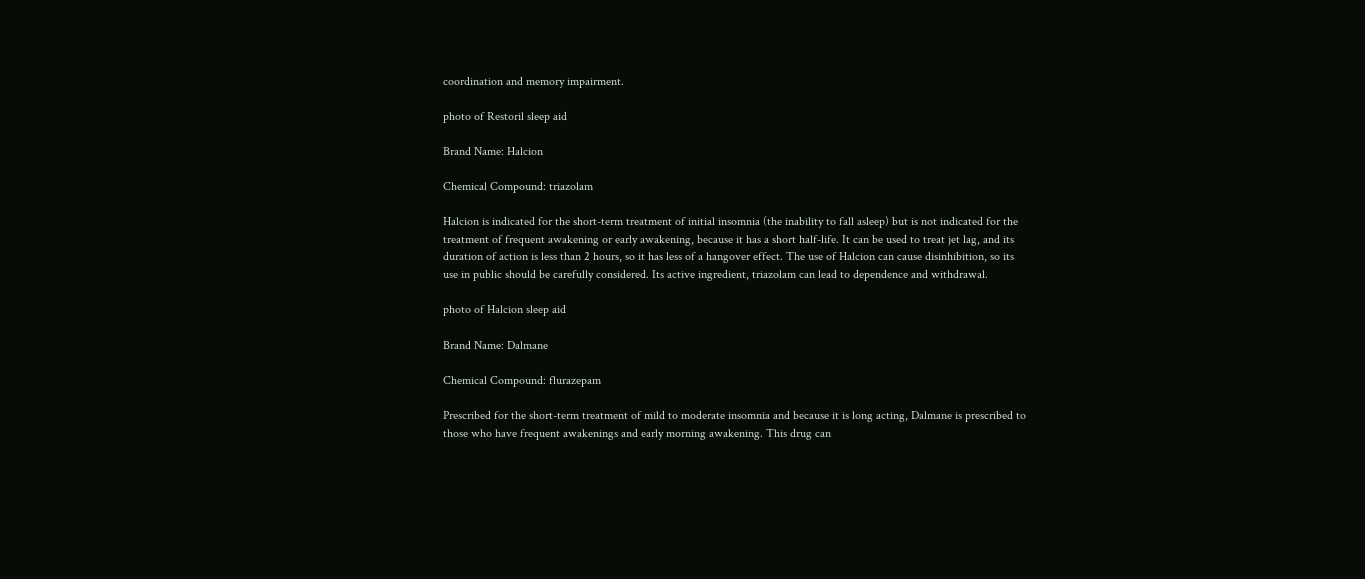coordination and memory impairment.

photo of Restoril sleep aid

Brand Name: Halcion

Chemical Compound: triazolam

Halcion is indicated for the short-term treatment of initial insomnia (the inability to fall asleep) but is not indicated for the treatment of frequent awakening or early awakening, because it has a short half-life. It can be used to treat jet lag, and its duration of action is less than 2 hours, so it has less of a hangover effect. The use of Halcion can cause disinhibition, so its use in public should be carefully considered. Its active ingredient, triazolam can lead to dependence and withdrawal.

photo of Halcion sleep aid

Brand Name: Dalmane

Chemical Compound: flurazepam

Prescribed for the short-term treatment of mild to moderate insomnia and because it is long acting, Dalmane is prescribed to those who have frequent awakenings and early morning awakening. This drug can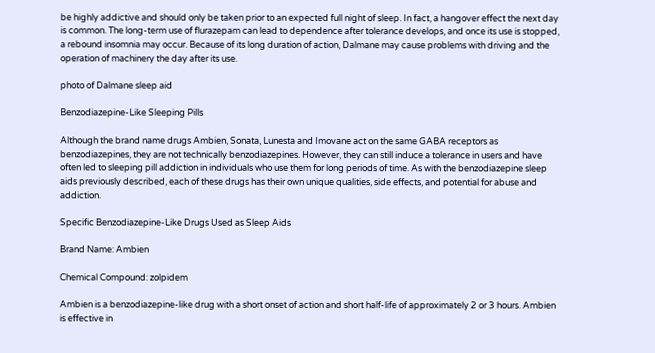be highly addictive and should only be taken prior to an expected full night of sleep. In fact, a hangover effect the next day is common. The long-term use of flurazepam can lead to dependence after tolerance develops, and once its use is stopped, a rebound insomnia may occur. Because of its long duration of action, Dalmane may cause problems with driving and the operation of machinery the day after its use.

photo of Dalmane sleep aid

Benzodiazepine-Like Sleeping Pills

Although the brand name drugs Ambien, Sonata, Lunesta and Imovane act on the same GABA receptors as benzodiazepines, they are not technically benzodiazepines. However, they can still induce a tolerance in users and have often led to sleeping pill addiction in individuals who use them for long periods of time. As with the benzodiazepine sleep aids previously described, each of these drugs has their own unique qualities, side effects, and potential for abuse and addiction.

Specific Benzodiazepine-Like Drugs Used as Sleep Aids

Brand Name: Ambien

Chemical Compound: zolpidem

Ambien is a benzodiazepine-like drug with a short onset of action and short half-life of approximately 2 or 3 hours. Ambien is effective in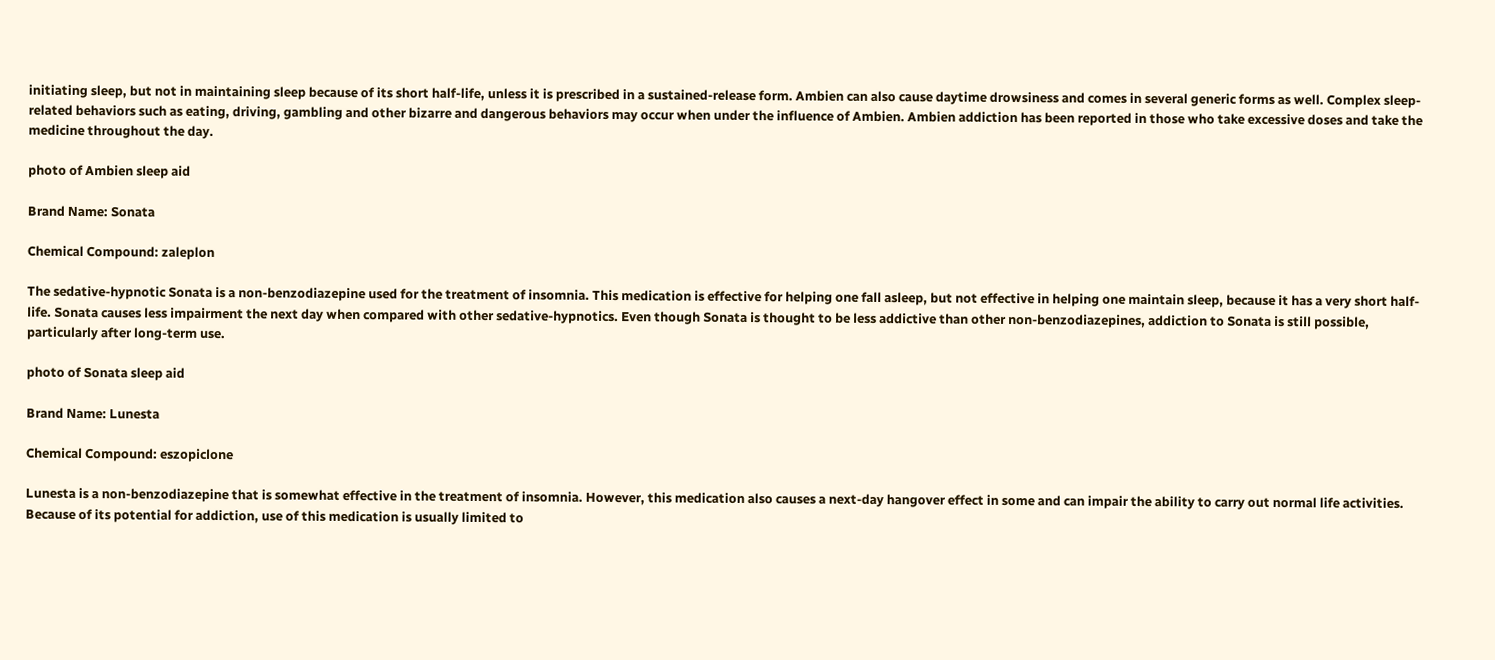initiating sleep, but not in maintaining sleep because of its short half-life, unless it is prescribed in a sustained-release form. Ambien can also cause daytime drowsiness and comes in several generic forms as well. Complex sleep-related behaviors such as eating, driving, gambling and other bizarre and dangerous behaviors may occur when under the influence of Ambien. Ambien addiction has been reported in those who take excessive doses and take the medicine throughout the day.

photo of Ambien sleep aid

Brand Name: Sonata

Chemical Compound: zaleplon

The sedative-hypnotic Sonata is a non-benzodiazepine used for the treatment of insomnia. This medication is effective for helping one fall asleep, but not effective in helping one maintain sleep, because it has a very short half-life. Sonata causes less impairment the next day when compared with other sedative-hypnotics. Even though Sonata is thought to be less addictive than other non-benzodiazepines, addiction to Sonata is still possible, particularly after long-term use.

photo of Sonata sleep aid

Brand Name: Lunesta

Chemical Compound: eszopiclone

Lunesta is a non-benzodiazepine that is somewhat effective in the treatment of insomnia. However, this medication also causes a next-day hangover effect in some and can impair the ability to carry out normal life activities. Because of its potential for addiction, use of this medication is usually limited to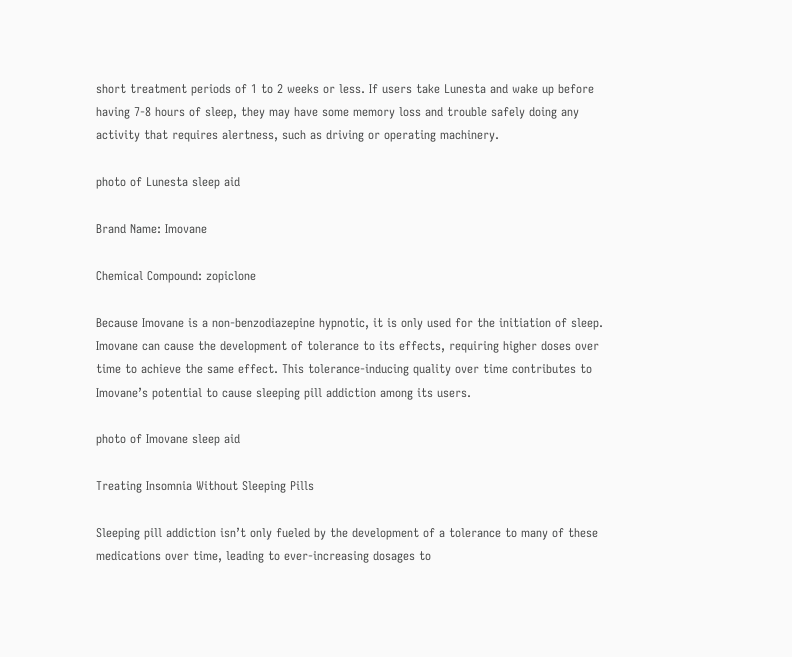short treatment periods of 1 to 2 weeks or less. If users take Lunesta and wake up before having 7-8 hours of sleep, they may have some memory loss and trouble safely doing any activity that requires alertness, such as driving or operating machinery.

photo of Lunesta sleep aid

Brand Name: Imovane

Chemical Compound: zopiclone

Because Imovane is a non-benzodiazepine hypnotic, it is only used for the initiation of sleep. Imovane can cause the development of tolerance to its effects, requiring higher doses over time to achieve the same effect. This tolerance-inducing quality over time contributes to Imovane’s potential to cause sleeping pill addiction among its users.

photo of Imovane sleep aid

Treating Insomnia Without Sleeping Pills

Sleeping pill addiction isn’t only fueled by the development of a tolerance to many of these medications over time, leading to ever-increasing dosages to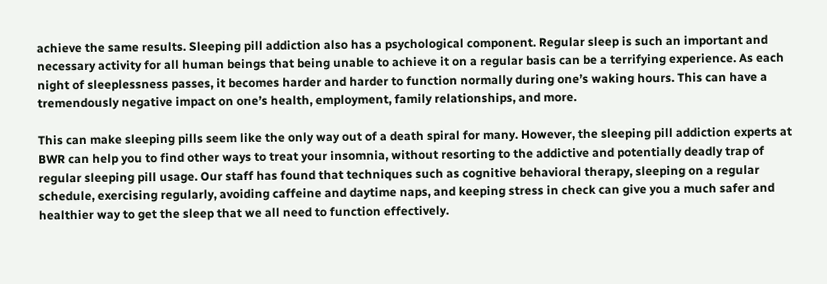achieve the same results. Sleeping pill addiction also has a psychological component. Regular sleep is such an important and necessary activity for all human beings that being unable to achieve it on a regular basis can be a terrifying experience. As each night of sleeplessness passes, it becomes harder and harder to function normally during one’s waking hours. This can have a tremendously negative impact on one’s health, employment, family relationships, and more.

This can make sleeping pills seem like the only way out of a death spiral for many. However, the sleeping pill addiction experts at BWR can help you to find other ways to treat your insomnia, without resorting to the addictive and potentially deadly trap of regular sleeping pill usage. Our staff has found that techniques such as cognitive behavioral therapy, sleeping on a regular schedule, exercising regularly, avoiding caffeine and daytime naps, and keeping stress in check can give you a much safer and healthier way to get the sleep that we all need to function effectively.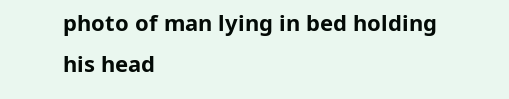photo of man lying in bed holding his head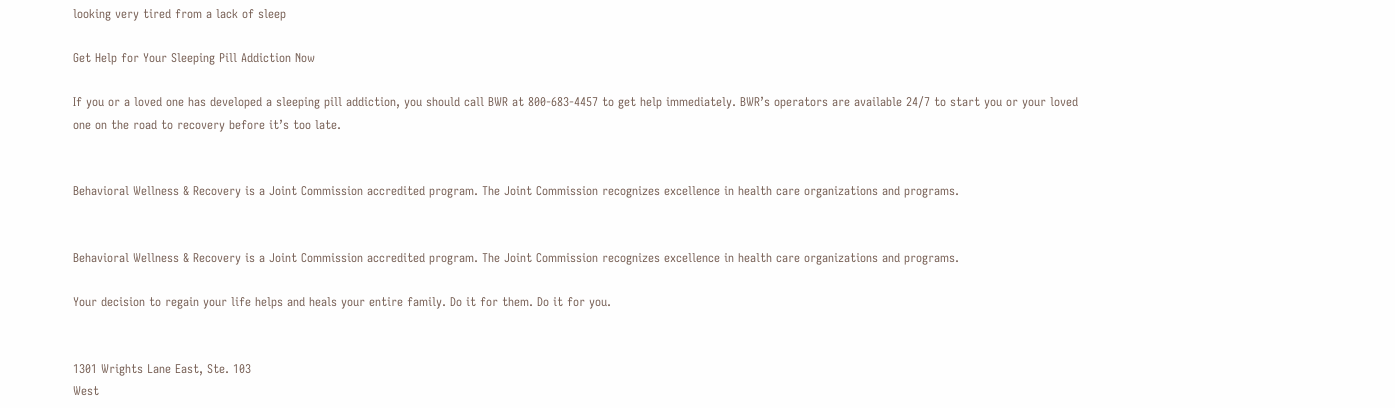looking very tired from a lack of sleep

Get Help for Your Sleeping Pill Addiction Now

If you or a loved one has developed a sleeping pill addiction, you should call BWR at 800-683-4457 to get help immediately. BWR’s operators are available 24/7 to start you or your loved one on the road to recovery before it’s too late.


Behavioral Wellness & Recovery is a Joint Commission accredited program. The Joint Commission recognizes excellence in health care organizations and programs.


Behavioral Wellness & Recovery is a Joint Commission accredited program. The Joint Commission recognizes excellence in health care organizations and programs.

Your decision to regain your life helps and heals your entire family. Do it for them. Do it for you.


1301 Wrights Lane East, Ste. 103
West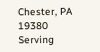Chester, PA 19380
Serving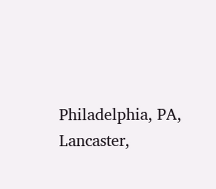Philadelphia, PA, Lancaster,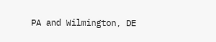PA and Wilmington, DE